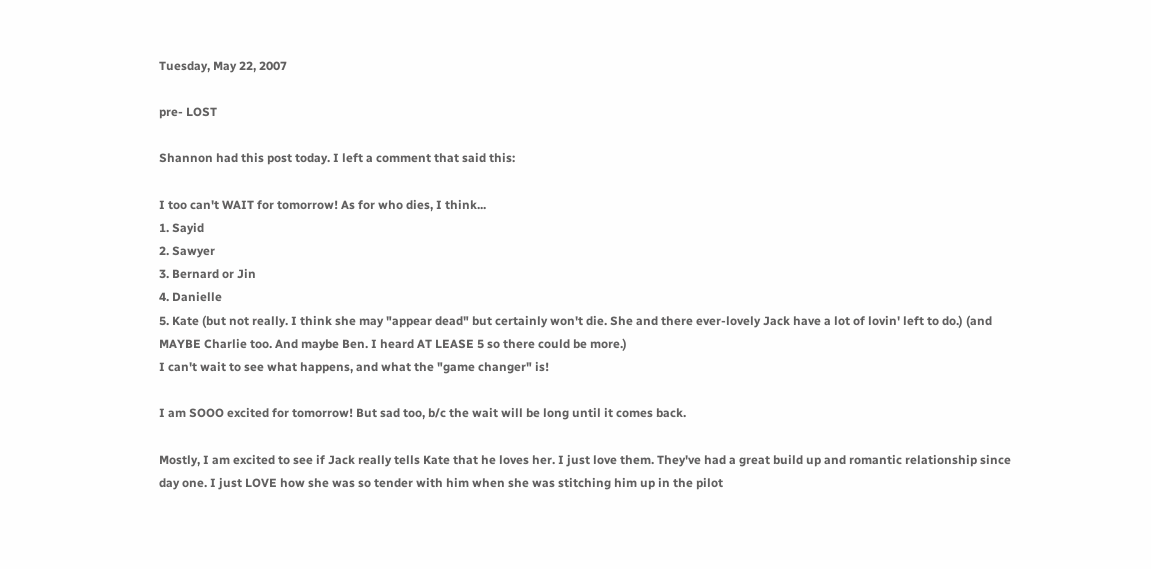Tuesday, May 22, 2007

pre- LOST

Shannon had this post today. I left a comment that said this:

I too can't WAIT for tomorrow! As for who dies, I think...
1. Sayid
2. Sawyer
3. Bernard or Jin
4. Danielle
5. Kate (but not really. I think she may "appear dead" but certainly won't die. She and there ever-lovely Jack have a lot of lovin' left to do.) (and MAYBE Charlie too. And maybe Ben. I heard AT LEASE 5 so there could be more.)
I can't wait to see what happens, and what the "game changer" is!

I am SOOO excited for tomorrow! But sad too, b/c the wait will be long until it comes back.

Mostly, I am excited to see if Jack really tells Kate that he loves her. I just love them. They've had a great build up and romantic relationship since day one. I just LOVE how she was so tender with him when she was stitching him up in the pilot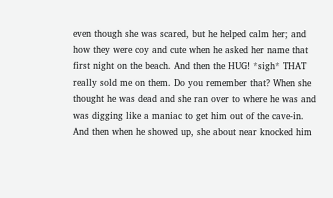even though she was scared, but he helped calm her; and how they were coy and cute when he asked her name that first night on the beach. And then the HUG! *sigh* THAT really sold me on them. Do you remember that? When she thought he was dead and she ran over to where he was and was digging like a maniac to get him out of the cave-in. And then when he showed up, she about near knocked him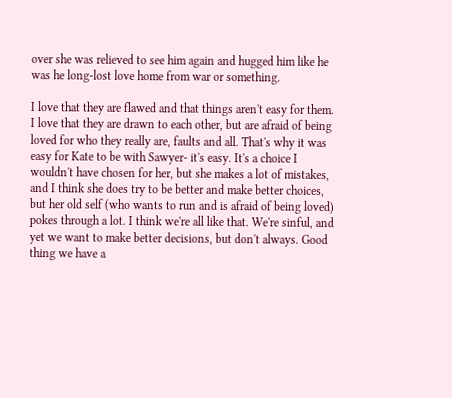over she was relieved to see him again and hugged him like he was he long-lost love home from war or something.

I love that they are flawed and that things aren't easy for them. I love that they are drawn to each other, but are afraid of being loved for who they really are, faults and all. That's why it was easy for Kate to be with Sawyer- it's easy. It's a choice I wouldn't have chosen for her, but she makes a lot of mistakes, and I think she does try to be better and make better choices, but her old self (who wants to run and is afraid of being loved) pokes through a lot. I think we're all like that. We're sinful, and yet we want to make better decisions, but don't always. Good thing we have a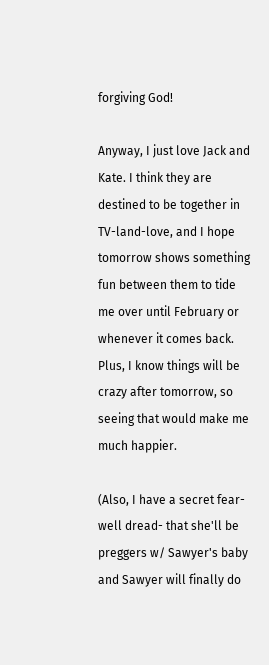forgiving God!

Anyway, I just love Jack and Kate. I think they are destined to be together in TV-land-love, and I hope tomorrow shows something fun between them to tide me over until February or whenever it comes back. Plus, I know things will be crazy after tomorrow, so seeing that would make me much happier.

(Also, I have a secret fear- well dread- that she'll be preggers w/ Sawyer's baby and Sawyer will finally do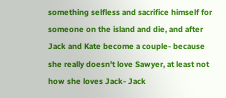something selfless and sacrifice himself for someone on the island and die, and after Jack and Kate become a couple- because she really doesn't love Sawyer, at least not how she loves Jack- Jack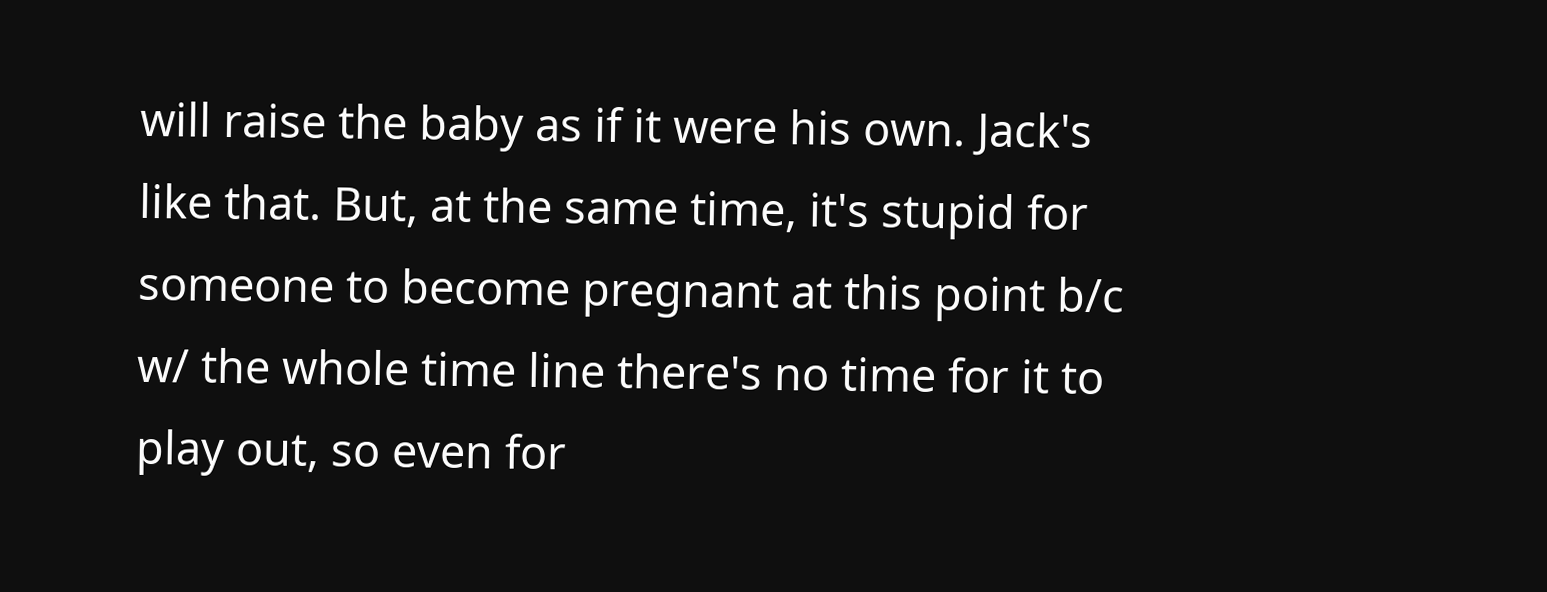will raise the baby as if it were his own. Jack's like that. But, at the same time, it's stupid for someone to become pregnant at this point b/c w/ the whole time line there's no time for it to play out, so even for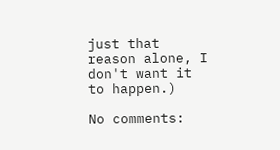just that reason alone, I don't want it to happen.)

No comments: